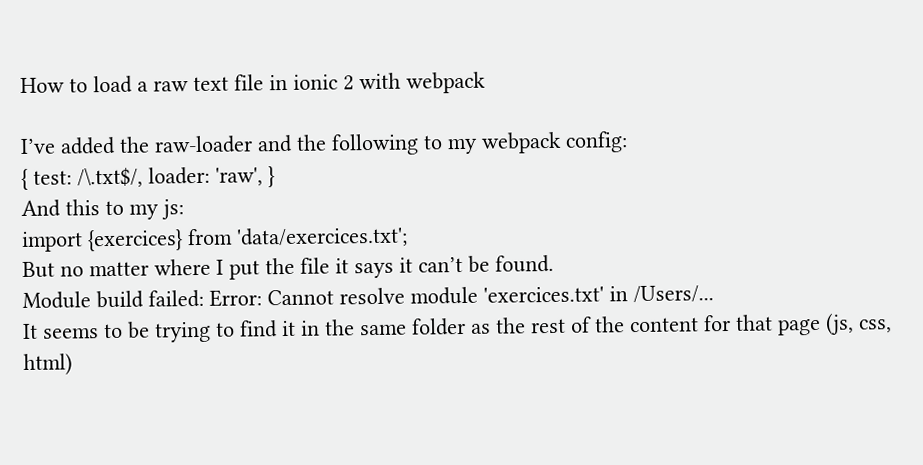How to load a raw text file in ionic 2 with webpack

I’ve added the raw-loader and the following to my webpack config:
{ test: /\.txt$/, loader: 'raw', }
And this to my js:
import {exercices} from 'data/exercices.txt';
But no matter where I put the file it says it can’t be found.
Module build failed: Error: Cannot resolve module 'exercices.txt' in /Users/...
It seems to be trying to find it in the same folder as the rest of the content for that page (js, css, html)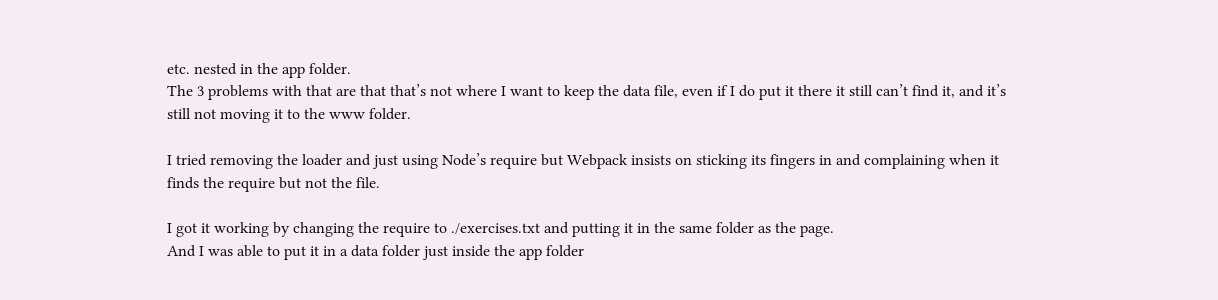etc. nested in the app folder.
The 3 problems with that are that that’s not where I want to keep the data file, even if I do put it there it still can’t find it, and it’s still not moving it to the www folder.

I tried removing the loader and just using Node’s require but Webpack insists on sticking its fingers in and complaining when it finds the require but not the file.

I got it working by changing the require to ./exercises.txt and putting it in the same folder as the page.
And I was able to put it in a data folder just inside the app folder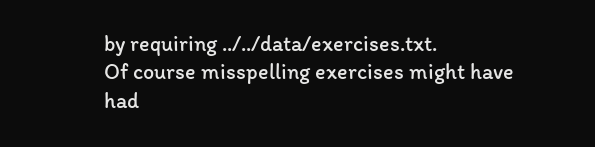by requiring ../../data/exercises.txt.
Of course misspelling exercises might have had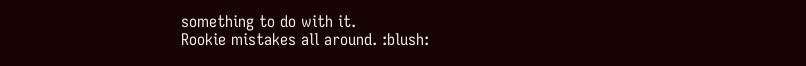something to do with it.
Rookie mistakes all around. :blush: